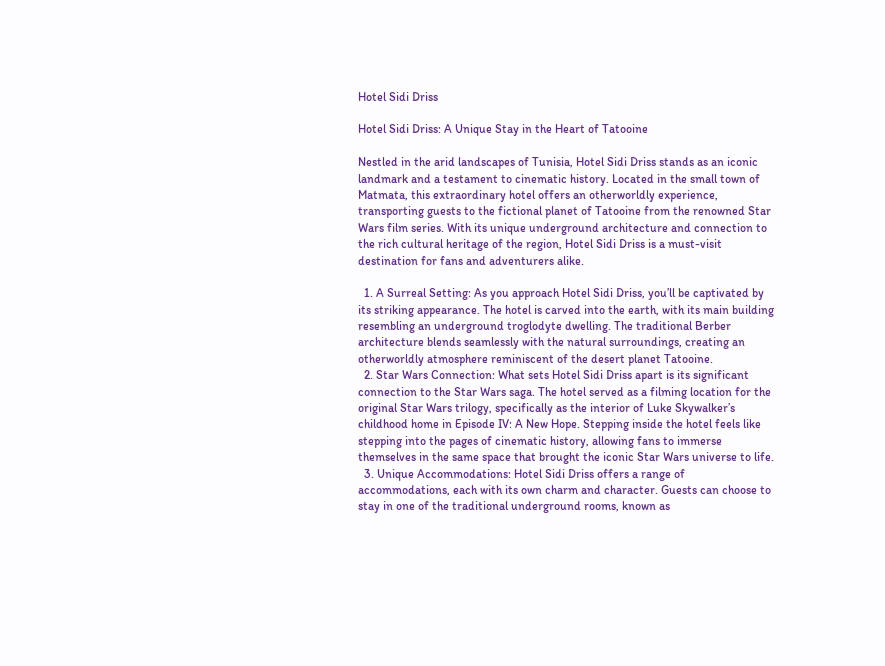Hotel Sidi Driss

Hotel Sidi Driss: A Unique Stay in the Heart of Tatooine

Nestled in the arid landscapes of Tunisia, Hotel Sidi Driss stands as an iconic landmark and a testament to cinematic history. Located in the small town of Matmata, this extraordinary hotel offers an otherworldly experience, transporting guests to the fictional planet of Tatooine from the renowned Star Wars film series. With its unique underground architecture and connection to the rich cultural heritage of the region, Hotel Sidi Driss is a must-visit destination for fans and adventurers alike.

  1. A Surreal Setting: As you approach Hotel Sidi Driss, you’ll be captivated by its striking appearance. The hotel is carved into the earth, with its main building resembling an underground troglodyte dwelling. The traditional Berber architecture blends seamlessly with the natural surroundings, creating an otherworldly atmosphere reminiscent of the desert planet Tatooine.
  2. Star Wars Connection: What sets Hotel Sidi Driss apart is its significant connection to the Star Wars saga. The hotel served as a filming location for the original Star Wars trilogy, specifically as the interior of Luke Skywalker’s childhood home in Episode IV: A New Hope. Stepping inside the hotel feels like stepping into the pages of cinematic history, allowing fans to immerse themselves in the same space that brought the iconic Star Wars universe to life.
  3. Unique Accommodations: Hotel Sidi Driss offers a range of accommodations, each with its own charm and character. Guests can choose to stay in one of the traditional underground rooms, known as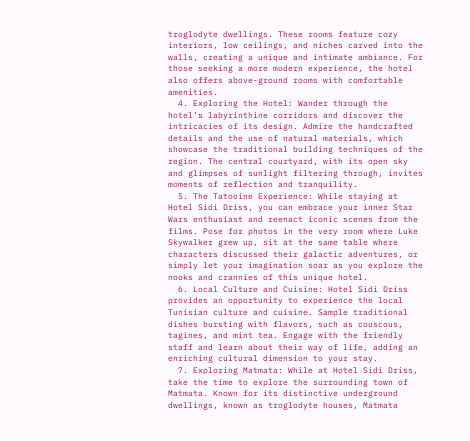troglodyte dwellings. These rooms feature cozy interiors, low ceilings, and niches carved into the walls, creating a unique and intimate ambiance. For those seeking a more modern experience, the hotel also offers above-ground rooms with comfortable amenities.
  4. Exploring the Hotel: Wander through the hotel’s labyrinthine corridors and discover the intricacies of its design. Admire the handcrafted details and the use of natural materials, which showcase the traditional building techniques of the region. The central courtyard, with its open sky and glimpses of sunlight filtering through, invites moments of reflection and tranquility.
  5. The Tatooine Experience: While staying at Hotel Sidi Driss, you can embrace your inner Star Wars enthusiast and reenact iconic scenes from the films. Pose for photos in the very room where Luke Skywalker grew up, sit at the same table where characters discussed their galactic adventures, or simply let your imagination soar as you explore the nooks and crannies of this unique hotel.
  6. Local Culture and Cuisine: Hotel Sidi Driss provides an opportunity to experience the local Tunisian culture and cuisine. Sample traditional dishes bursting with flavors, such as couscous, tagines, and mint tea. Engage with the friendly staff and learn about their way of life, adding an enriching cultural dimension to your stay.
  7. Exploring Matmata: While at Hotel Sidi Driss, take the time to explore the surrounding town of Matmata. Known for its distinctive underground dwellings, known as troglodyte houses, Matmata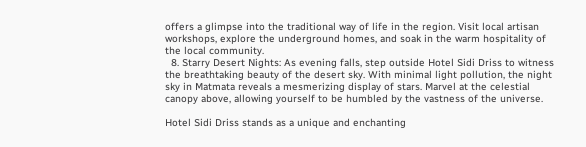offers a glimpse into the traditional way of life in the region. Visit local artisan workshops, explore the underground homes, and soak in the warm hospitality of the local community.
  8. Starry Desert Nights: As evening falls, step outside Hotel Sidi Driss to witness the breathtaking beauty of the desert sky. With minimal light pollution, the night sky in Matmata reveals a mesmerizing display of stars. Marvel at the celestial canopy above, allowing yourself to be humbled by the vastness of the universe.

Hotel Sidi Driss stands as a unique and enchanting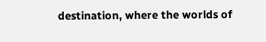destination, where the worlds of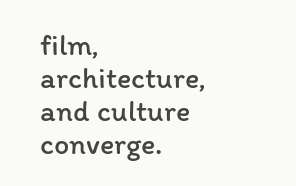film, architecture, and culture converge.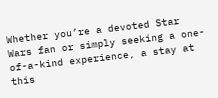Whether you’re a devoted Star Wars fan or simply seeking a one-of-a-kind experience, a stay at this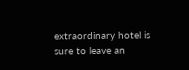extraordinary hotel is sure to leave an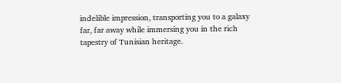indelible impression, transporting you to a galaxy far, far away while immersing you in the rich tapestry of Tunisian heritage.